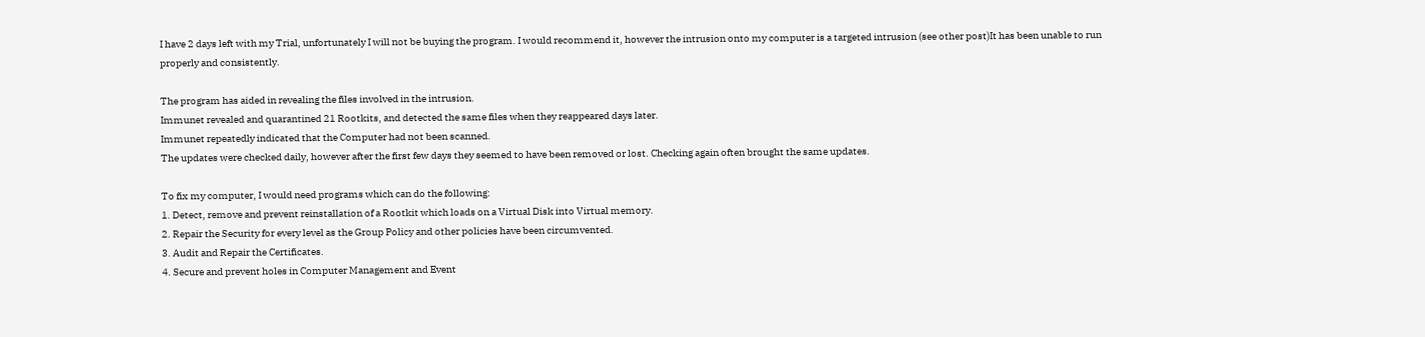I have 2 days left with my Trial, unfortunately I will not be buying the program. I would recommend it, however the intrusion onto my computer is a targeted intrusion (see other post)It has been unable to run properly and consistently.

The program has aided in revealing the files involved in the intrusion.
Immunet revealed and quarantined 21 Rootkits, and detected the same files when they reappeared days later.
Immunet repeatedly indicated that the Computer had not been scanned.
The updates were checked daily, however after the first few days they seemed to have been removed or lost. Checking again often brought the same updates.

To fix my computer, I would need programs which can do the following:
1. Detect, remove and prevent reinstallation of a Rootkit which loads on a Virtual Disk into Virtual memory.
2. Repair the Security for every level as the Group Policy and other policies have been circumvented.
3. Audit and Repair the Certificates.
4. Secure and prevent holes in Computer Management and Event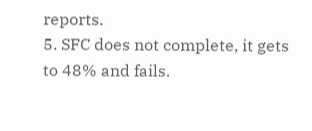reports.
5. SFC does not complete, it gets to 48% and fails.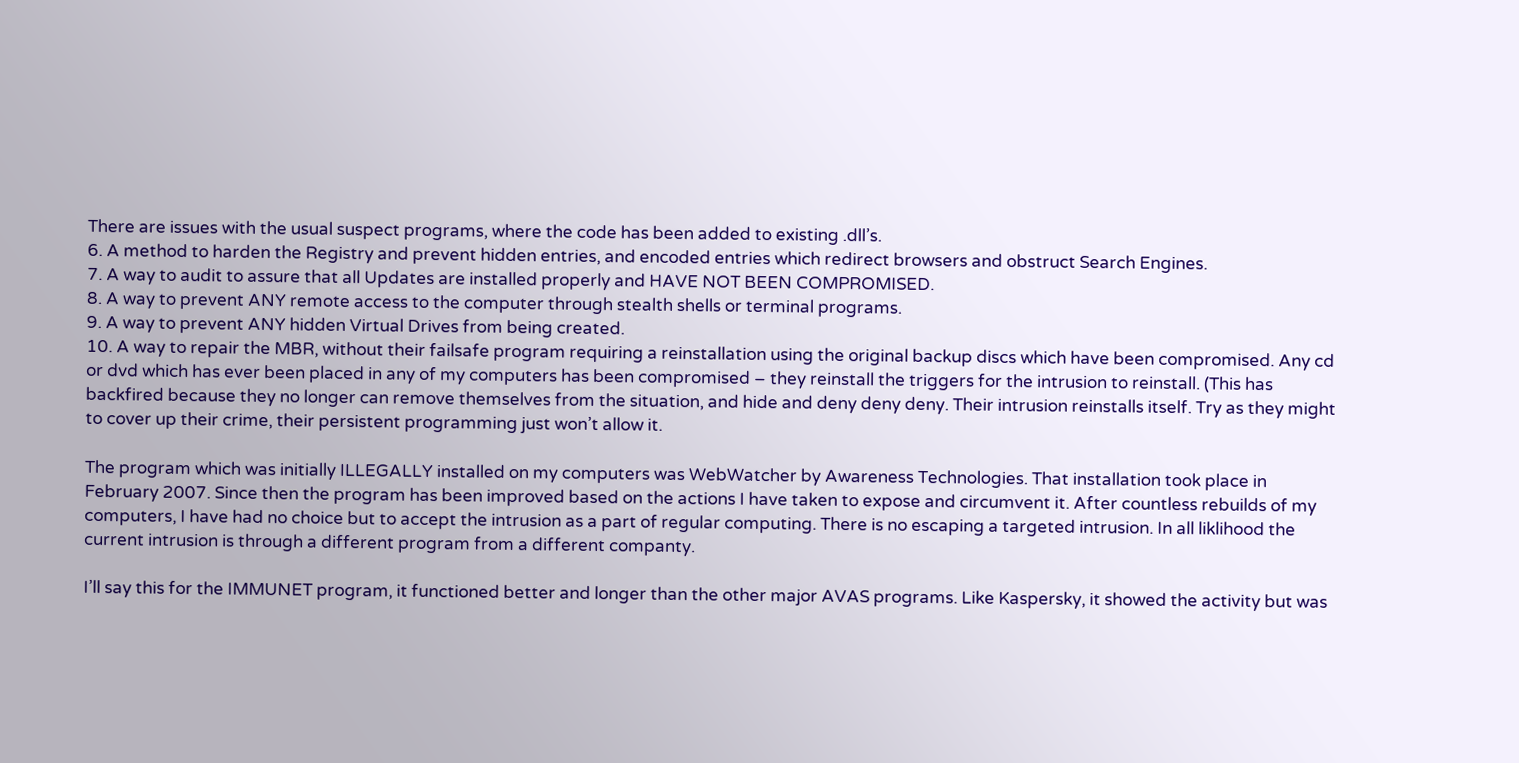There are issues with the usual suspect programs, where the code has been added to existing .dll’s.
6. A method to harden the Registry and prevent hidden entries, and encoded entries which redirect browsers and obstruct Search Engines.
7. A way to audit to assure that all Updates are installed properly and HAVE NOT BEEN COMPROMISED.
8. A way to prevent ANY remote access to the computer through stealth shells or terminal programs.
9. A way to prevent ANY hidden Virtual Drives from being created.
10. A way to repair the MBR, without their failsafe program requiring a reinstallation using the original backup discs which have been compromised. Any cd or dvd which has ever been placed in any of my computers has been compromised – they reinstall the triggers for the intrusion to reinstall. (This has backfired because they no longer can remove themselves from the situation, and hide and deny deny deny. Their intrusion reinstalls itself. Try as they might to cover up their crime, their persistent programming just won’t allow it.

The program which was initially ILLEGALLY installed on my computers was WebWatcher by Awareness Technologies. That installation took place in February 2007. Since then the program has been improved based on the actions I have taken to expose and circumvent it. After countless rebuilds of my computers, I have had no choice but to accept the intrusion as a part of regular computing. There is no escaping a targeted intrusion. In all liklihood the current intrusion is through a different program from a different companty.

I’ll say this for the IMMUNET program, it functioned better and longer than the other major AVAS programs. Like Kaspersky, it showed the activity but was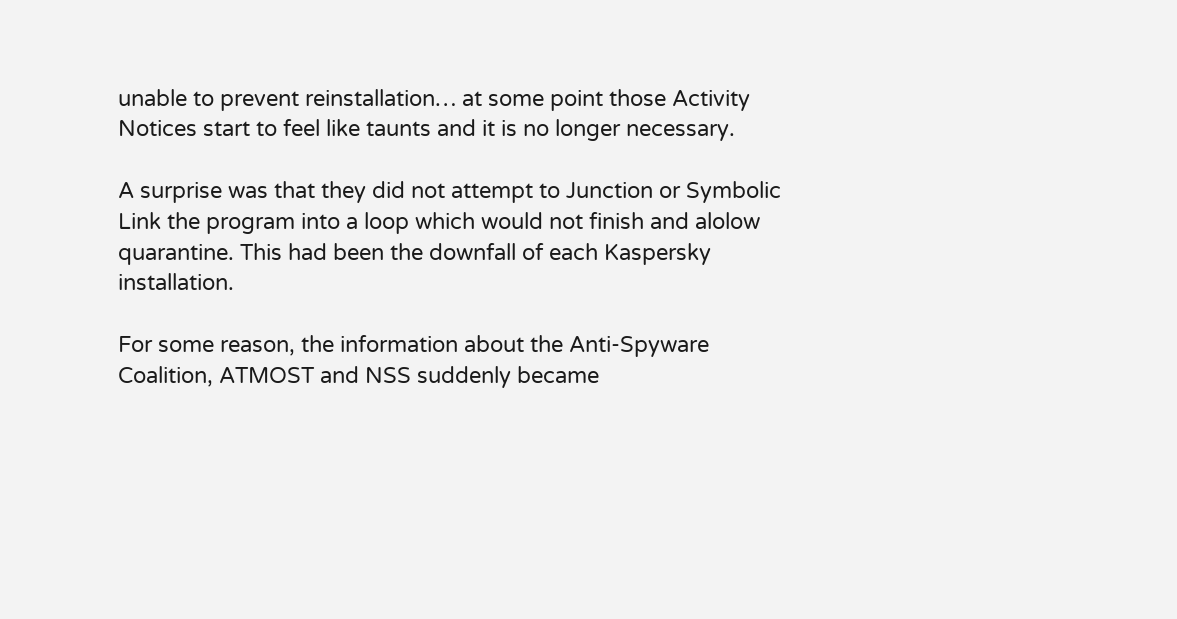unable to prevent reinstallation… at some point those Activity Notices start to feel like taunts and it is no longer necessary.

A surprise was that they did not attempt to Junction or Symbolic Link the program into a loop which would not finish and alolow quarantine. This had been the downfall of each Kaspersky installation.

For some reason, the information about the Anti-Spyware Coalition, ATMOST and NSS suddenly became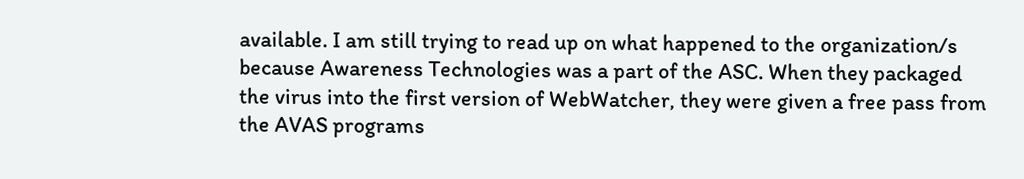available. I am still trying to read up on what happened to the organization/s because Awareness Technologies was a part of the ASC. When they packaged the virus into the first version of WebWatcher, they were given a free pass from the AVAS programs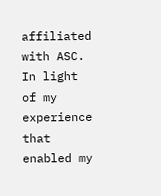affiliated with ASC. In light of my experience that enabled my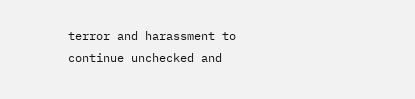terror and harassment to continue unchecked and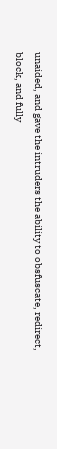unaided, and gave the intruders the ability to obsfuscate, redirect, block, and fully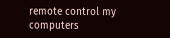remote control my computers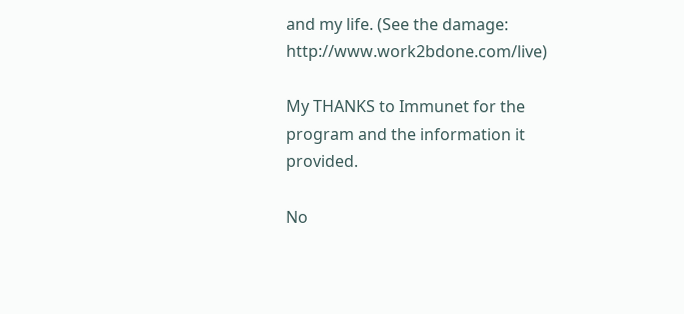and my life. (See the damage: http://www.work2bdone.com/live)

My THANKS to Immunet for the program and the information it provided.

No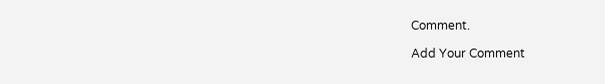Comment.

Add Your Comment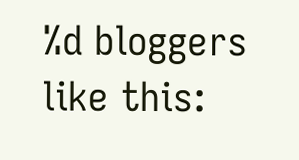%d bloggers like this: